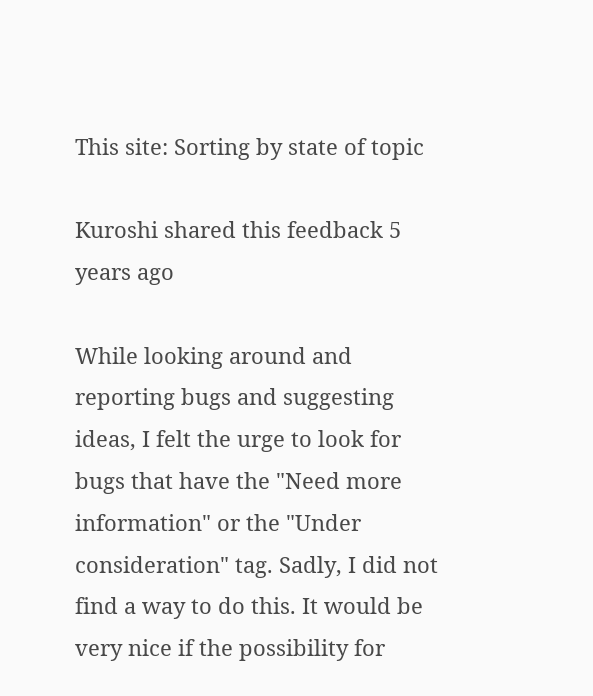This site: Sorting by state of topic

Kuroshi shared this feedback 5 years ago

While looking around and reporting bugs and suggesting ideas, I felt the urge to look for bugs that have the "Need more information" or the "Under consideration" tag. Sadly, I did not find a way to do this. It would be very nice if the possibility for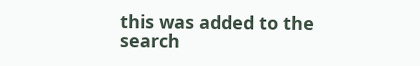this was added to the search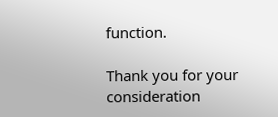function.

Thank you for your consideration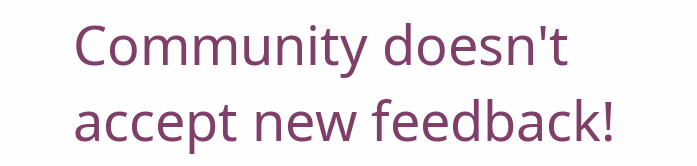Community doesn't accept new feedback!